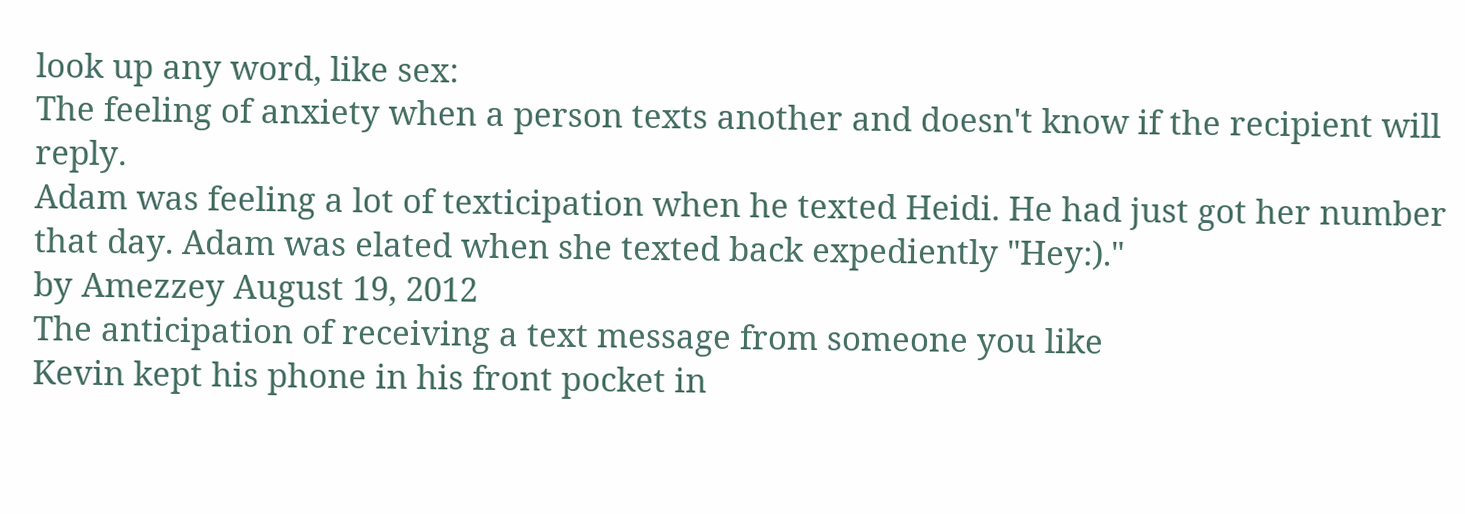look up any word, like sex:
The feeling of anxiety when a person texts another and doesn't know if the recipient will reply.
Adam was feeling a lot of texticipation when he texted Heidi. He had just got her number that day. Adam was elated when she texted back expediently "Hey:)."
by Amezzey August 19, 2012
The anticipation of receiving a text message from someone you like
Kevin kept his phone in his front pocket in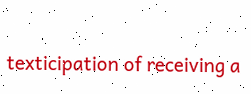texticipation of receiving a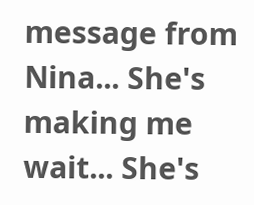message from Nina... She's making me wait... She's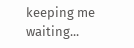keeping me waiting...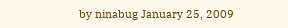by ninabug January 25, 2009